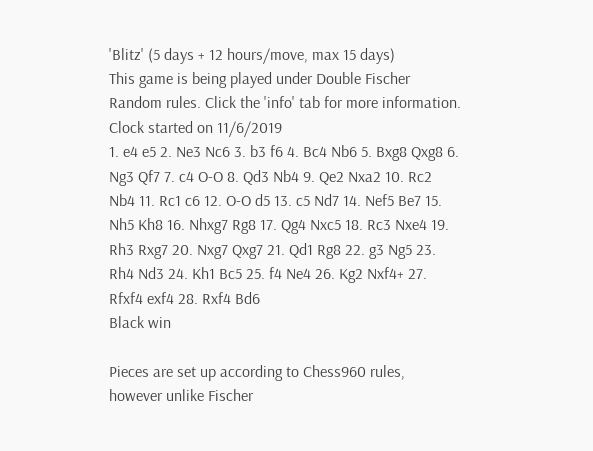'Blitz' (5 days + 12 hours/move, max 15 days)
This game is being played under Double Fischer Random rules. Click the 'info' tab for more information.
Clock started on 11/6/2019
1. e4 e5 2. Ne3 Nc6 3. b3 f6 4. Bc4 Nb6 5. Bxg8 Qxg8 6. Ng3 Qf7 7. c4 O-O 8. Qd3 Nb4 9. Qe2 Nxa2 10. Rc2 Nb4 11. Rc1 c6 12. O-O d5 13. c5 Nd7 14. Nef5 Be7 15. Nh5 Kh8 16. Nhxg7 Rg8 17. Qg4 Nxc5 18. Rc3 Nxe4 19. Rh3 Rxg7 20. Nxg7 Qxg7 21. Qd1 Rg8 22. g3 Ng5 23. Rh4 Nd3 24. Kh1 Bc5 25. f4 Ne4 26. Kg2 Nxf4+ 27. Rfxf4 exf4 28. Rxf4 Bd6
Black win

Pieces are set up according to Chess960 rules, however unlike Fischer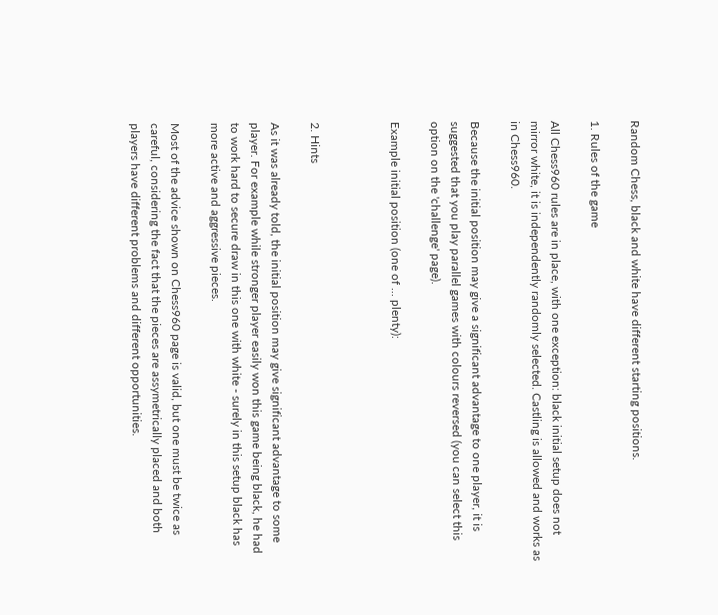Random Chess, black and white have different starting positions.

1. Rules of the game

All Chess960 rules are in place, with one exception: black initial setup does not mirror white, it is independently randomly selected. Castling is allowed and works as in Chess960.

Because the initial position may give a significant advantage to one player, it is suggested that you play parallel games with colours reversed (you can select this option on the 'challenge' page).

Example initial position (one of ... plenty):



2. Hints

As it was already told, the initial position may give significant advantage to some player. For example while stronger player easily won this game being black, he had to work hard to secure draw in this one with white - surely in this setup black has more active and aggressive pieces.

Most of the advice shown on Chess960 page is valid, but one must be twice as careful, considering the fact that the pieces are assymetrically placed and both players have different problems and different opportunities.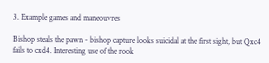3. Example games and maneouvres

Bishop steals the pawn - bishop capture looks suicidal at the first sight, but Qxc4 fails to cxd4. Interesting use of the rook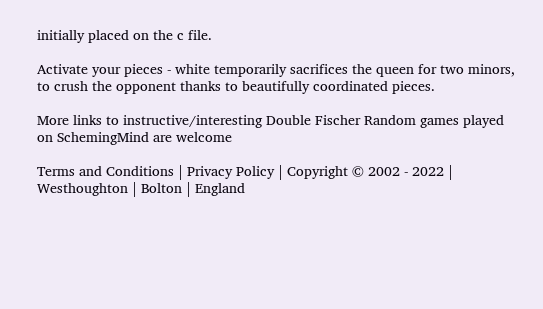initially placed on the c file.

Activate your pieces - white temporarily sacrifices the queen for two minors, to crush the opponent thanks to beautifully coordinated pieces.

More links to instructive/interesting Double Fischer Random games played on SchemingMind are welcome

Terms and Conditions | Privacy Policy | Copyright © 2002 - 2022 | Westhoughton | Bolton | England